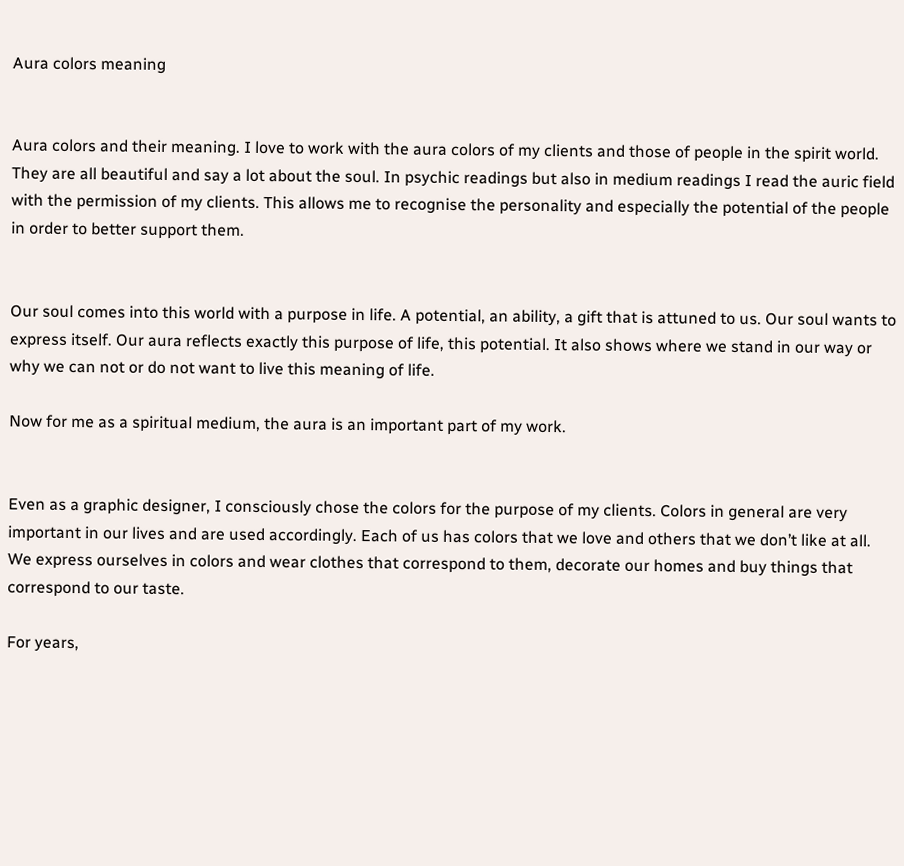Aura colors meaning


Aura colors and their meaning. I love to work with the aura colors of my clients and those of people in the spirit world. They are all beautiful and say a lot about the soul. In psychic readings but also in medium readings I read the auric field with the permission of my clients. This allows me to recognise the personality and especially the potential of the people in order to better support them.


Our soul comes into this world with a purpose in life. A potential, an ability, a gift that is attuned to us. Our soul wants to express itself. Our aura reflects exactly this purpose of life, this potential. It also shows where we stand in our way or why we can not or do not want to live this meaning of life.

Now for me as a spiritual medium, the aura is an important part of my work.


Even as a graphic designer, I consciously chose the colors for the purpose of my clients. Colors in general are very important in our lives and are used accordingly. Each of us has colors that we love and others that we don’t like at all. We express ourselves in colors and wear clothes that correspond to them, decorate our homes and buy things that correspond to our taste.

For years,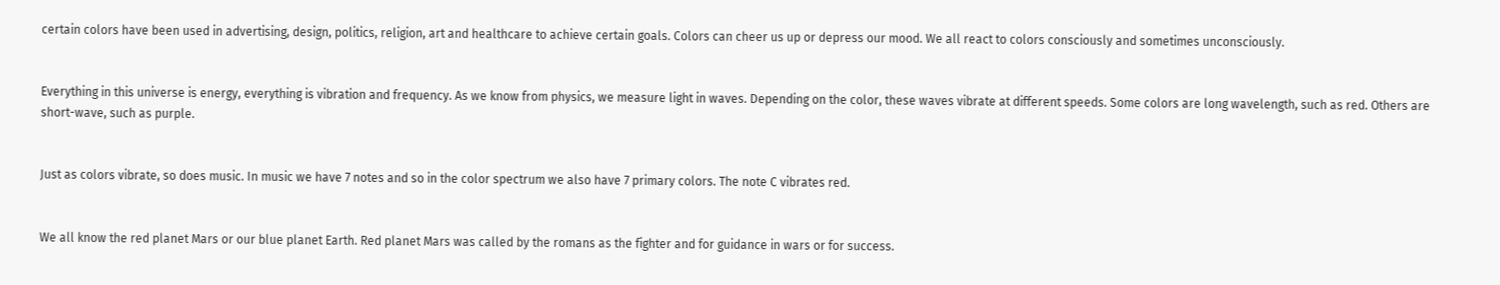certain colors have been used in advertising, design, politics, religion, art and healthcare to achieve certain goals. Colors can cheer us up or depress our mood. We all react to colors consciously and sometimes unconsciously.


Everything in this universe is energy, everything is vibration and frequency. As we know from physics, we measure light in waves. Depending on the color, these waves vibrate at different speeds. Some colors are long wavelength, such as red. Others are short-wave, such as purple.


Just as colors vibrate, so does music. In music we have 7 notes and so in the color spectrum we also have 7 primary colors. The note C vibrates red.


We all know the red planet Mars or our blue planet Earth. Red planet Mars was called by the romans as the fighter and for guidance in wars or for success.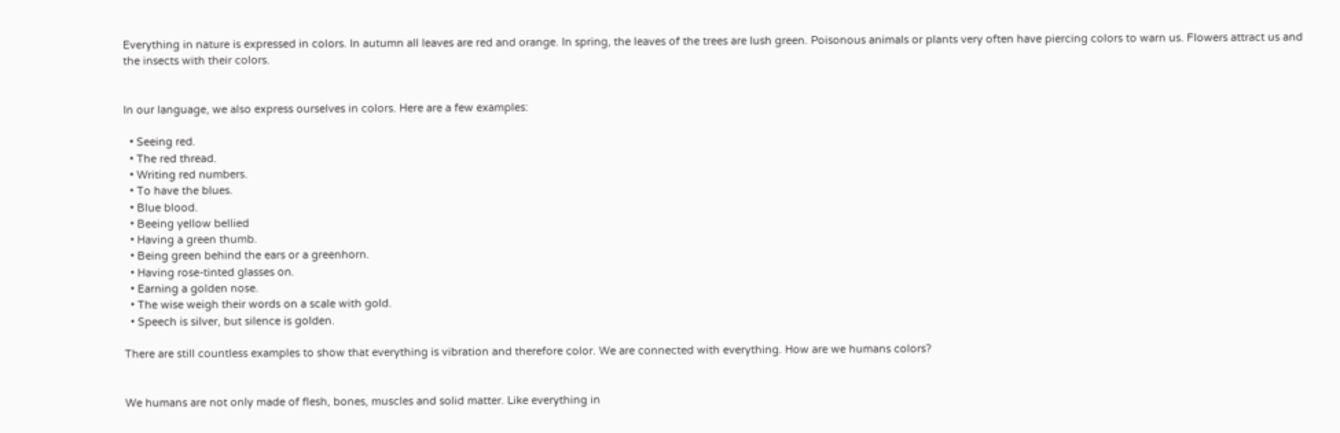Everything in nature is expressed in colors. In autumn all leaves are red and orange. In spring, the leaves of the trees are lush green. Poisonous animals or plants very often have piercing colors to warn us. Flowers attract us and the insects with their colors.


In our language, we also express ourselves in colors. Here are a few examples:

  • Seeing red.
  • The red thread.
  • Writing red numbers.
  • To have the blues.
  • Blue blood.
  • Beeing yellow bellied
  • Having a green thumb.
  • Being green behind the ears or a greenhorn.
  • Having rose-tinted glasses on.
  • Earning a golden nose.
  • The wise weigh their words on a scale with gold.
  • Speech is silver, but silence is golden.

There are still countless examples to show that everything is vibration and therefore color. We are connected with everything. How are we humans colors?


We humans are not only made of flesh, bones, muscles and solid matter. Like everything in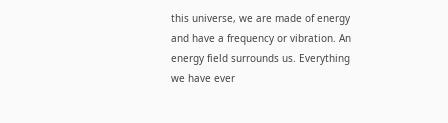this universe, we are made of energy and have a frequency or vibration. An energy field surrounds us. Everything we have ever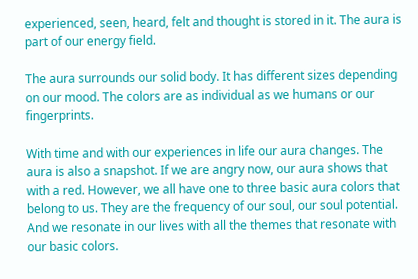experienced, seen, heard, felt and thought is stored in it. The aura is part of our energy field.

The aura surrounds our solid body. It has different sizes depending on our mood. The colors are as individual as we humans or our fingerprints.

With time and with our experiences in life our aura changes. The aura is also a snapshot. If we are angry now, our aura shows that with a red. However, we all have one to three basic aura colors that belong to us. They are the frequency of our soul, our soul potential. And we resonate in our lives with all the themes that resonate with our basic colors.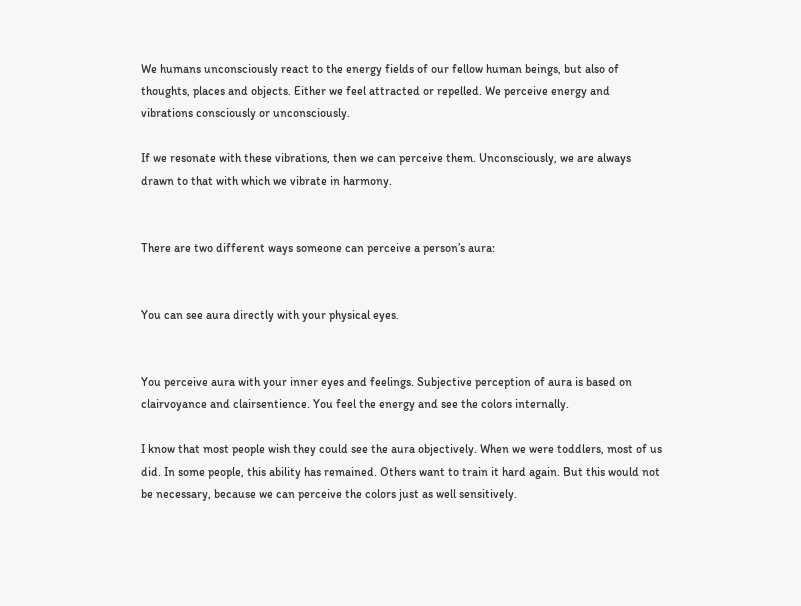We humans unconsciously react to the energy fields of our fellow human beings, but also of thoughts, places and objects. Either we feel attracted or repelled. We perceive energy and vibrations consciously or unconsciously.

If we resonate with these vibrations, then we can perceive them. Unconsciously, we are always drawn to that with which we vibrate in harmony.


There are two different ways someone can perceive a person’s aura:


You can see aura directly with your physical eyes.


You perceive aura with your inner eyes and feelings. Subjective perception of aura is based on clairvoyance and clairsentience. You feel the energy and see the colors internally.

I know that most people wish they could see the aura objectively. When we were toddlers, most of us did. In some people, this ability has remained. Others want to train it hard again. But this would not be necessary, because we can perceive the colors just as well sensitively.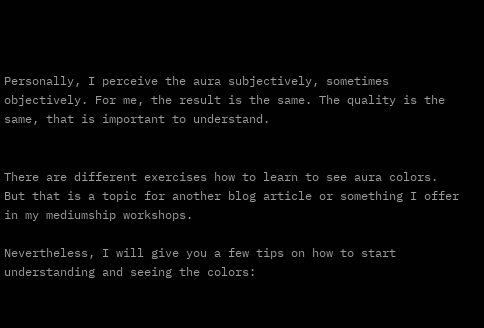Personally, I perceive the aura subjectively, sometimes objectively. For me, the result is the same. The quality is the same, that is important to understand.


There are different exercises how to learn to see aura colors. But that is a topic for another blog article or something I offer in my mediumship workshops.

Nevertheless, I will give you a few tips on how to start understanding and seeing the colors: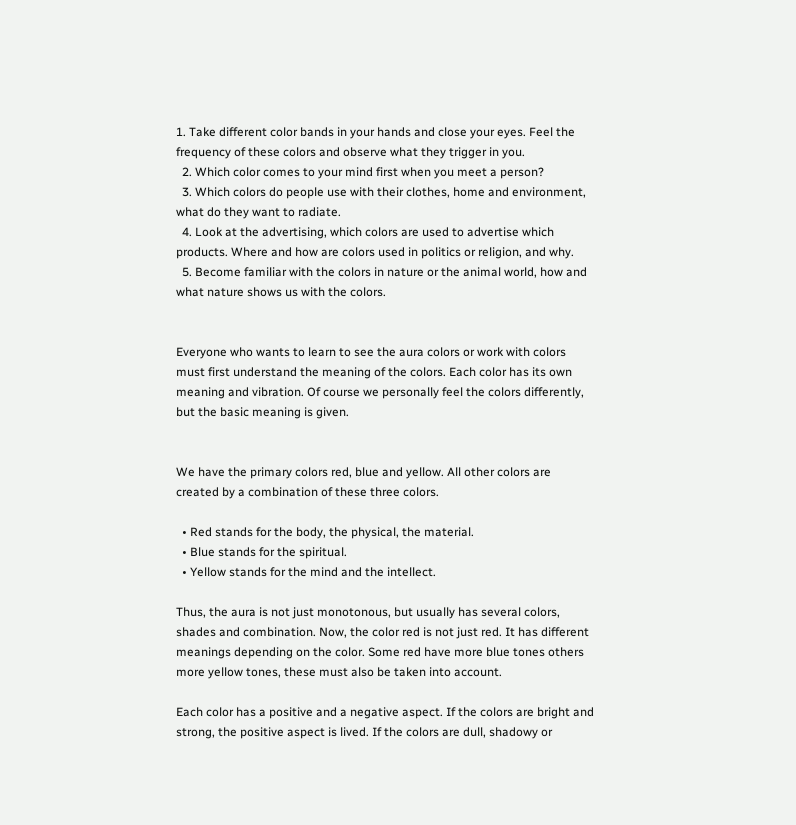1. Take different color bands in your hands and close your eyes. Feel the frequency of these colors and observe what they trigger in you.
  2. Which color comes to your mind first when you meet a person?
  3. Which colors do people use with their clothes, home and environment, what do they want to radiate.
  4. Look at the advertising, which colors are used to advertise which products. Where and how are colors used in politics or religion, and why.
  5. Become familiar with the colors in nature or the animal world, how and what nature shows us with the colors.


Everyone who wants to learn to see the aura colors or work with colors must first understand the meaning of the colors. Each color has its own meaning and vibration. Of course we personally feel the colors differently, but the basic meaning is given.


We have the primary colors red, blue and yellow. All other colors are created by a combination of these three colors.

  • Red stands for the body, the physical, the material.
  • Blue stands for the spiritual.
  • Yellow stands for the mind and the intellect.

Thus, the aura is not just monotonous, but usually has several colors, shades and combination. Now, the color red is not just red. It has different meanings depending on the color. Some red have more blue tones others more yellow tones, these must also be taken into account.

Each color has a positive and a negative aspect. If the colors are bright and strong, the positive aspect is lived. If the colors are dull, shadowy or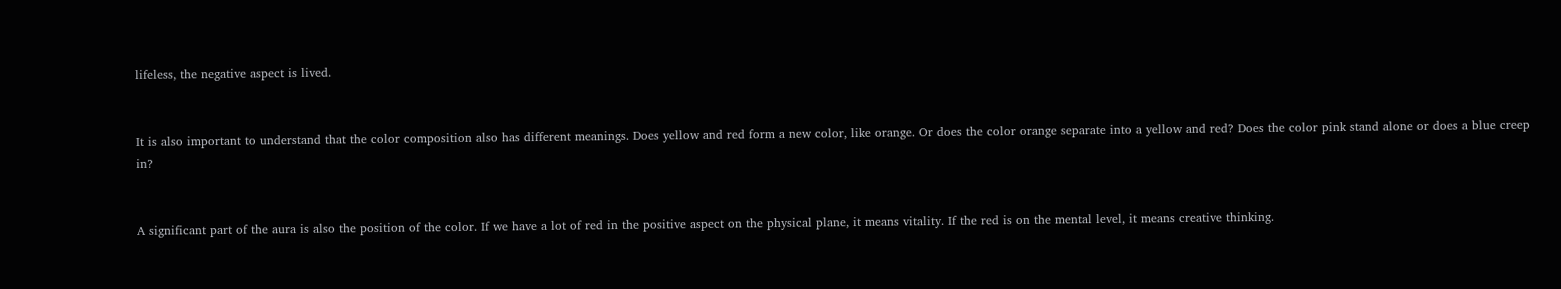lifeless, the negative aspect is lived.


It is also important to understand that the color composition also has different meanings. Does yellow and red form a new color, like orange. Or does the color orange separate into a yellow and red? Does the color pink stand alone or does a blue creep in?


A significant part of the aura is also the position of the color. If we have a lot of red in the positive aspect on the physical plane, it means vitality. If the red is on the mental level, it means creative thinking.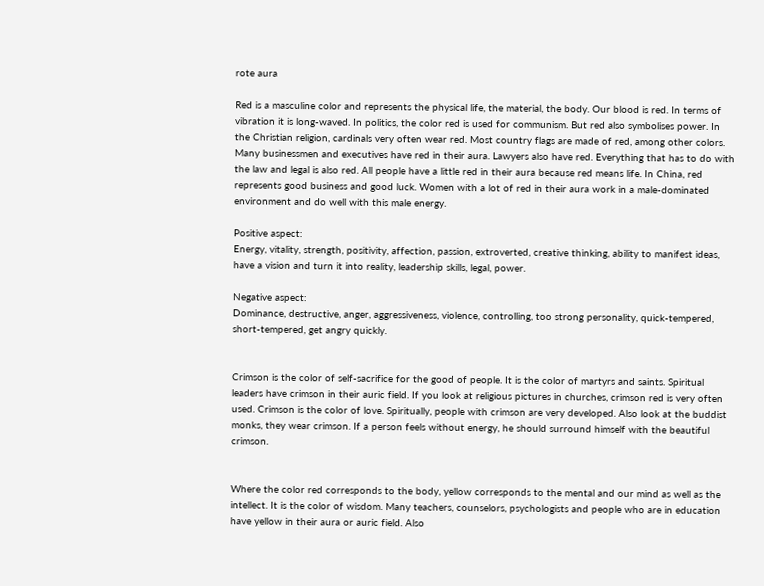rote aura

Red is a masculine color and represents the physical life, the material, the body. Our blood is red. In terms of vibration it is long-waved. In politics, the color red is used for communism. But red also symbolises power. In the Christian religion, cardinals very often wear red. Most country flags are made of red, among other colors. Many businessmen and executives have red in their aura. Lawyers also have red. Everything that has to do with the law and legal is also red. All people have a little red in their aura because red means life. In China, red represents good business and good luck. Women with a lot of red in their aura work in a male-dominated environment and do well with this male energy.

Positive aspect:
Energy, vitality, strength, positivity, affection, passion, extroverted, creative thinking, ability to manifest ideas, have a vision and turn it into reality, leadership skills, legal, power.

Negative aspect:
Dominance, destructive, anger, aggressiveness, violence, controlling, too strong personality, quick-tempered, short-tempered, get angry quickly.


Crimson is the color of self-sacrifice for the good of people. It is the color of martyrs and saints. Spiritual leaders have crimson in their auric field. If you look at religious pictures in churches, crimson red is very often used. Crimson is the color of love. Spiritually, people with crimson are very developed. Also look at the buddist monks, they wear crimson. If a person feels without energy, he should surround himself with the beautiful crimson.


Where the color red corresponds to the body, yellow corresponds to the mental and our mind as well as the intellect. It is the color of wisdom. Many teachers, counselors, psychologists and people who are in education have yellow in their aura or auric field. Also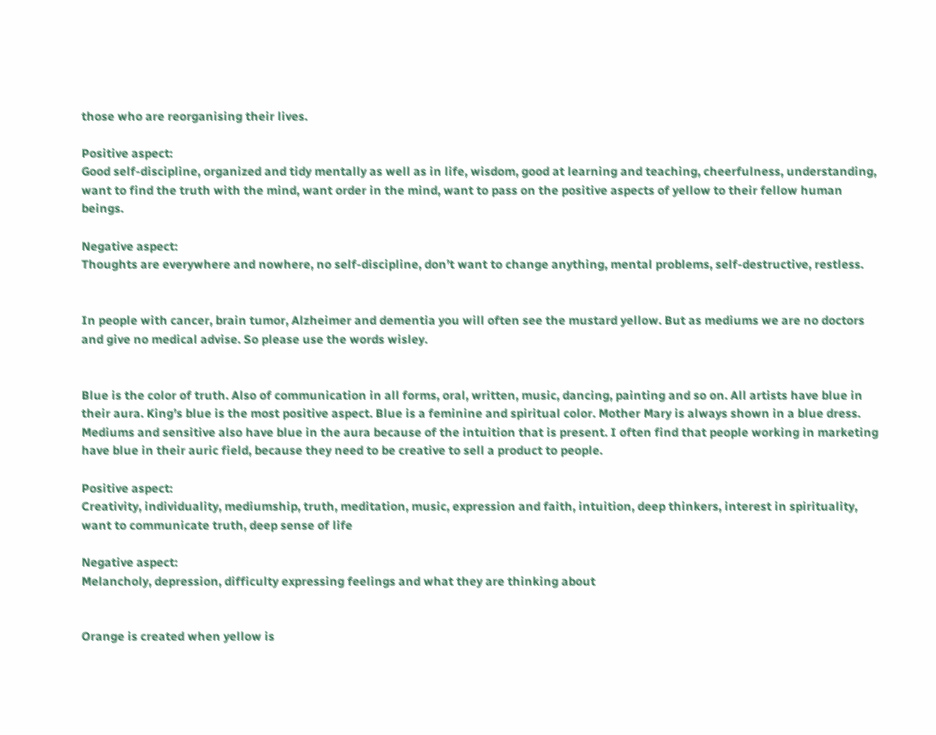those who are reorganising their lives.

Positive aspect:
Good self-discipline, organized and tidy mentally as well as in life, wisdom, good at learning and teaching, cheerfulness, understanding, want to find the truth with the mind, want order in the mind, want to pass on the positive aspects of yellow to their fellow human beings.

Negative aspect:
Thoughts are everywhere and nowhere, no self-discipline, don’t want to change anything, mental problems, self-destructive, restless.


In people with cancer, brain tumor, Alzheimer and dementia you will often see the mustard yellow. But as mediums we are no doctors and give no medical advise. So please use the words wisley.


Blue is the color of truth. Also of communication in all forms, oral, written, music, dancing, painting and so on. All artists have blue in their aura. King’s blue is the most positive aspect. Blue is a feminine and spiritual color. Mother Mary is always shown in a blue dress. Mediums and sensitive also have blue in the aura because of the intuition that is present. I often find that people working in marketing have blue in their auric field, because they need to be creative to sell a product to people.

Positive aspect:
Creativity, individuality, mediumship, truth, meditation, music, expression and faith, intuition, deep thinkers, interest in spirituality, want to communicate truth, deep sense of life

Negative aspect:
Melancholy, depression, difficulty expressing feelings and what they are thinking about


Orange is created when yellow is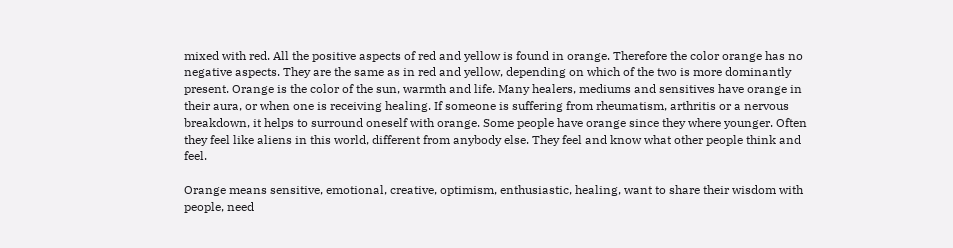mixed with red. All the positive aspects of red and yellow is found in orange. Therefore the color orange has no negative aspects. They are the same as in red and yellow, depending on which of the two is more dominantly present. Orange is the color of the sun, warmth and life. Many healers, mediums and sensitives have orange in their aura, or when one is receiving healing. If someone is suffering from rheumatism, arthritis or a nervous breakdown, it helps to surround oneself with orange. Some people have orange since they where younger. Often they feel like aliens in this world, different from anybody else. They feel and know what other people think and feel.

Orange means sensitive, emotional, creative, optimism, enthusiastic, healing, want to share their wisdom with people, need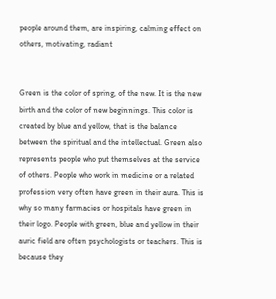people around them, are inspiring, calming effect on others, motivating, radiant


Green is the color of spring, of the new. It is the new birth and the color of new beginnings. This color is created by blue and yellow, that is the balance between the spiritual and the intellectual. Green also represents people who put themselves at the service of others. People who work in medicine or a related profession very often have green in their aura. This is why so many farmacies or hospitals have green in their logo. People with green, blue and yellow in their auric field are often psychologists or teachers. This is because they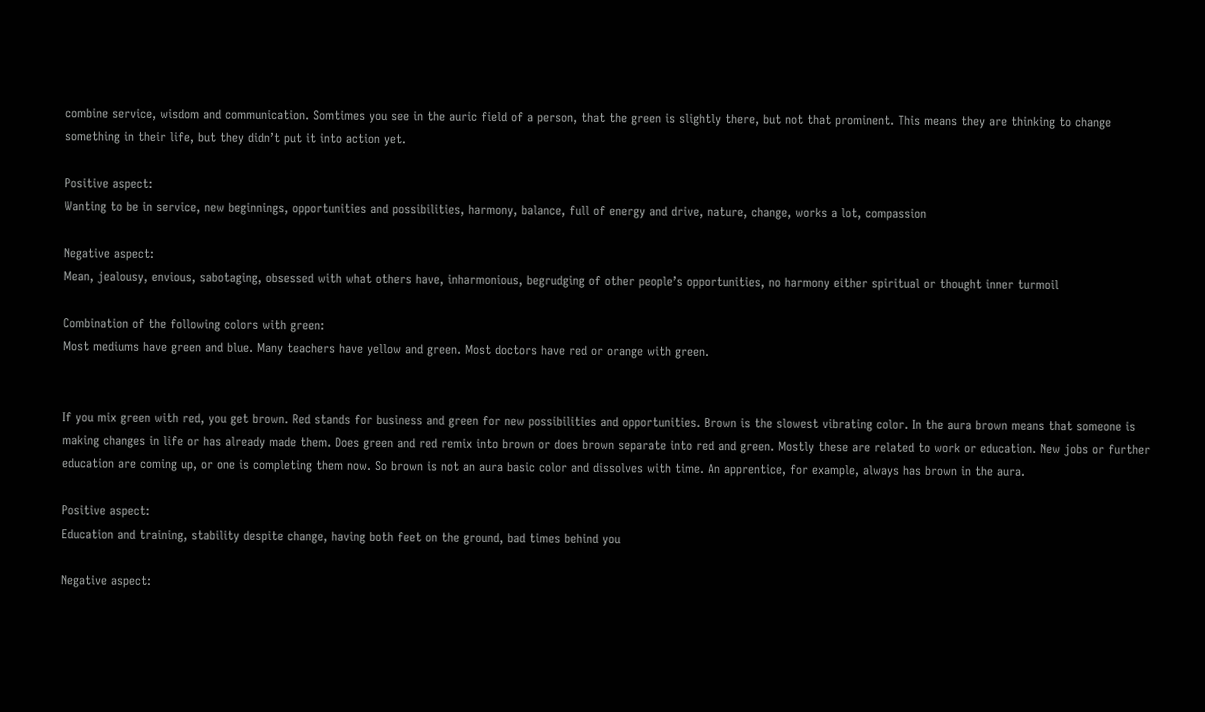combine service, wisdom and communication. Somtimes you see in the auric field of a person, that the green is slightly there, but not that prominent. This means they are thinking to change something in their life, but they didn’t put it into action yet.

Positive aspect:
Wanting to be in service, new beginnings, opportunities and possibilities, harmony, balance, full of energy and drive, nature, change, works a lot, compassion

Negative aspect:
Mean, jealousy, envious, sabotaging, obsessed with what others have, inharmonious, begrudging of other people’s opportunities, no harmony either spiritual or thought inner turmoil

Combination of the following colors with green:
Most mediums have green and blue. Many teachers have yellow and green. Most doctors have red or orange with green.


If you mix green with red, you get brown. Red stands for business and green for new possibilities and opportunities. Brown is the slowest vibrating color. In the aura brown means that someone is making changes in life or has already made them. Does green and red remix into brown or does brown separate into red and green. Mostly these are related to work or education. New jobs or further education are coming up, or one is completing them now. So brown is not an aura basic color and dissolves with time. An apprentice, for example, always has brown in the aura.

Positive aspect:
Education and training, stability despite change, having both feet on the ground, bad times behind you

Negative aspect: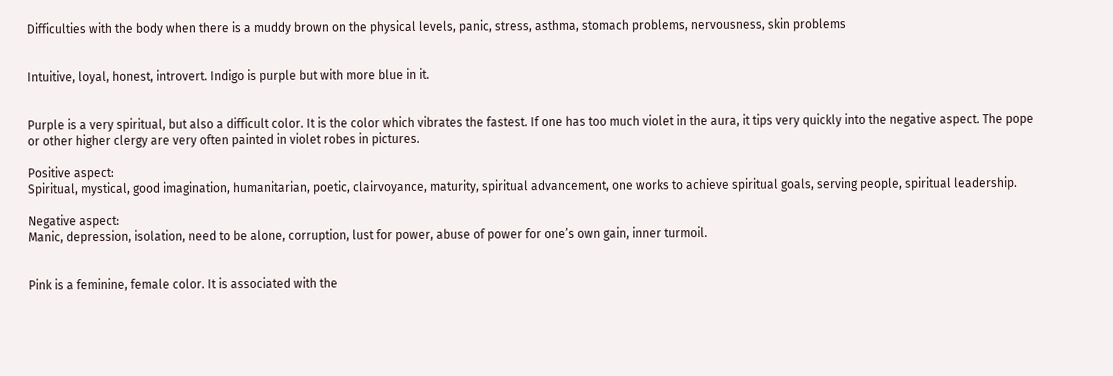Difficulties with the body when there is a muddy brown on the physical levels, panic, stress, asthma, stomach problems, nervousness, skin problems


Intuitive, loyal, honest, introvert. Indigo is purple but with more blue in it.


Purple is a very spiritual, but also a difficult color. It is the color which vibrates the fastest. If one has too much violet in the aura, it tips very quickly into the negative aspect. The pope or other higher clergy are very often painted in violet robes in pictures.

Positive aspect:
Spiritual, mystical, good imagination, humanitarian, poetic, clairvoyance, maturity, spiritual advancement, one works to achieve spiritual goals, serving people, spiritual leadership.

Negative aspect:
Manic, depression, isolation, need to be alone, corruption, lust for power, abuse of power for one’s own gain, inner turmoil.


Pink is a feminine, female color. It is associated with the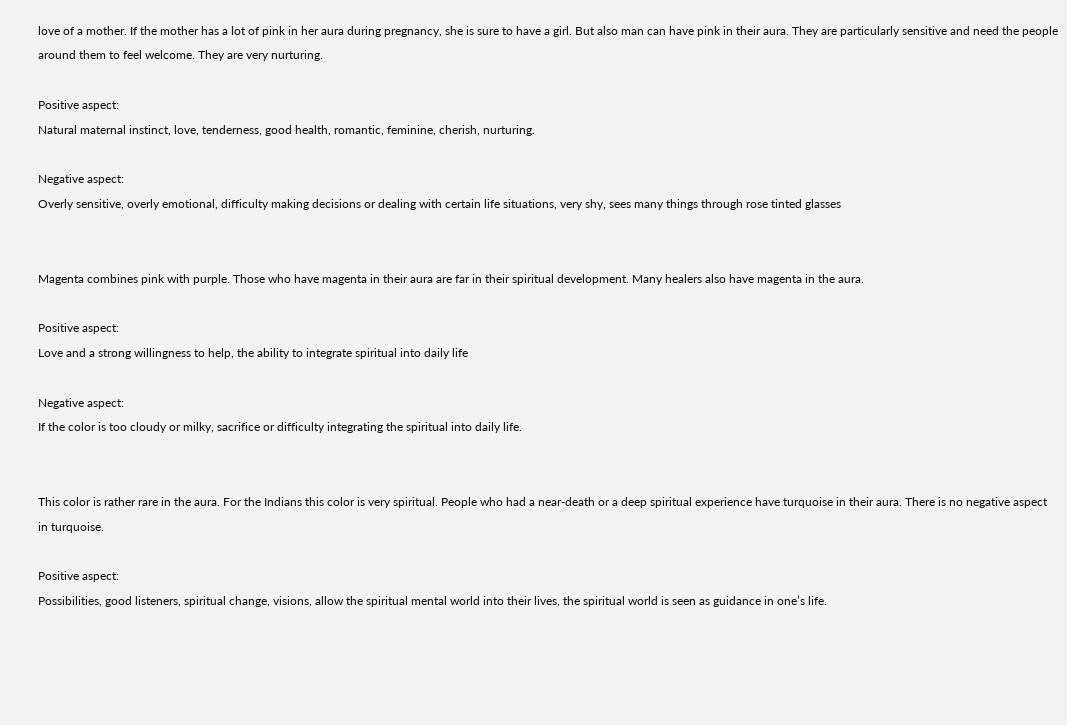love of a mother. If the mother has a lot of pink in her aura during pregnancy, she is sure to have a girl. But also man can have pink in their aura. They are particularly sensitive and need the people around them to feel welcome. They are very nurturing.

Positive aspect:
Natural maternal instinct, love, tenderness, good health, romantic, feminine, cherish, nurturing.

Negative aspect:
Overly sensitive, overly emotional, difficulty making decisions or dealing with certain life situations, very shy, sees many things through rose tinted glasses


Magenta combines pink with purple. Those who have magenta in their aura are far in their spiritual development. Many healers also have magenta in the aura.

Positive aspect:
Love and a strong willingness to help, the ability to integrate spiritual into daily life

Negative aspect:
If the color is too cloudy or milky, sacrifice or difficulty integrating the spiritual into daily life.


This color is rather rare in the aura. For the Indians this color is very spiritual. People who had a near-death or a deep spiritual experience have turquoise in their aura. There is no negative aspect in turquoise.

Positive aspect:
Possibilities, good listeners, spiritual change, visions, allow the spiritual mental world into their lives, the spiritual world is seen as guidance in one’s life.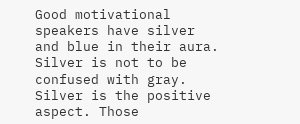Good motivational speakers have silver and blue in their aura. Silver is not to be confused with gray. Silver is the positive aspect. Those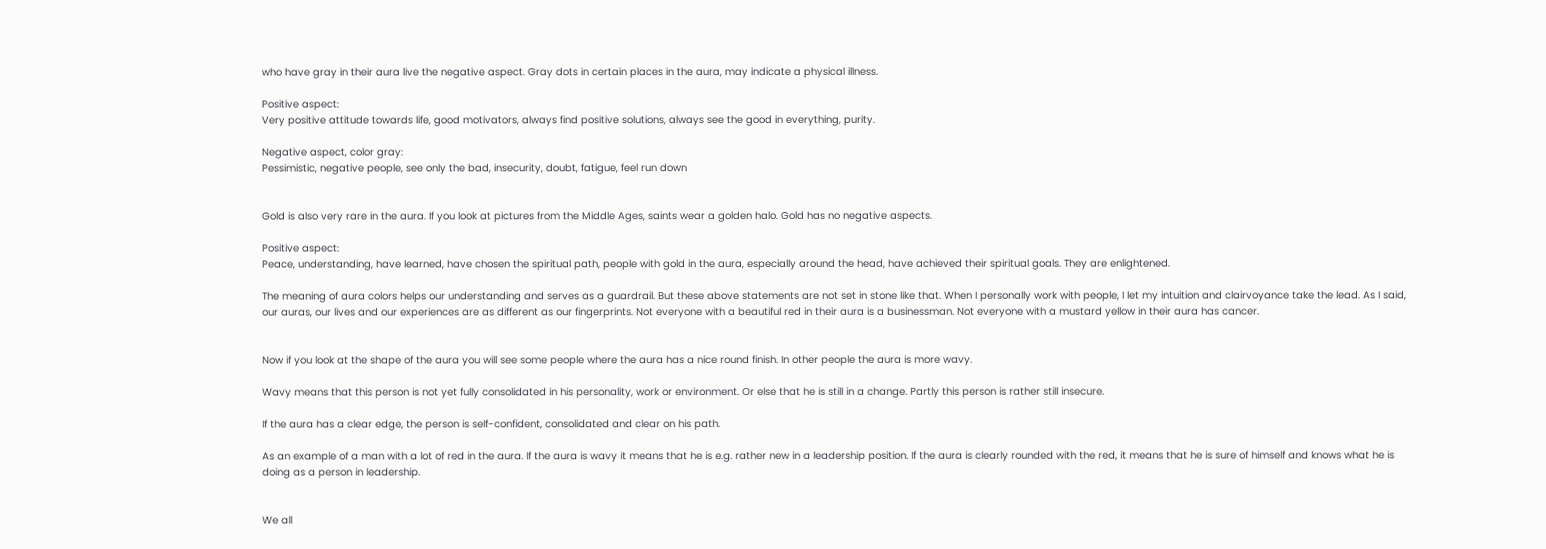who have gray in their aura live the negative aspect. Gray dots in certain places in the aura, may indicate a physical illness.

Positive aspect:
Very positive attitude towards life, good motivators, always find positive solutions, always see the good in everything, purity.

Negative aspect, color gray:
Pessimistic, negative people, see only the bad, insecurity, doubt, fatigue, feel run down


Gold is also very rare in the aura. If you look at pictures from the Middle Ages, saints wear a golden halo. Gold has no negative aspects.

Positive aspect:
Peace, understanding, have learned, have chosen the spiritual path, people with gold in the aura, especially around the head, have achieved their spiritual goals. They are enlightened.

The meaning of aura colors helps our understanding and serves as a guardrail. But these above statements are not set in stone like that. When I personally work with people, I let my intuition and clairvoyance take the lead. As I said, our auras, our lives and our experiences are as different as our fingerprints. Not everyone with a beautiful red in their aura is a businessman. Not everyone with a mustard yellow in their aura has cancer.


Now if you look at the shape of the aura you will see some people where the aura has a nice round finish. In other people the aura is more wavy.

Wavy means that this person is not yet fully consolidated in his personality, work or environment. Or else that he is still in a change. Partly this person is rather still insecure.

If the aura has a clear edge, the person is self-confident, consolidated and clear on his path.

As an example of a man with a lot of red in the aura. If the aura is wavy it means that he is e.g. rather new in a leadership position. If the aura is clearly rounded with the red, it means that he is sure of himself and knows what he is doing as a person in leadership.


We all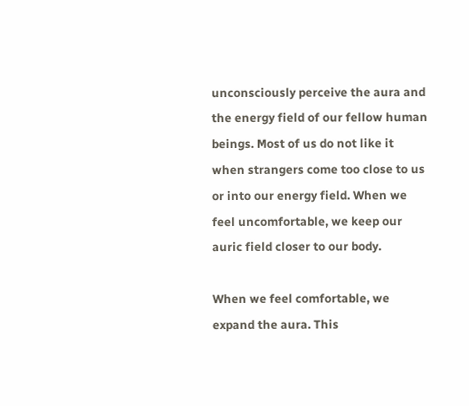unconsciously perceive the aura and the energy field of our fellow human beings. Most of us do not like it when strangers come too close to us or into our energy field. When we feel uncomfortable, we keep our auric field closer to our body.

When we feel comfortable, we expand the aura. This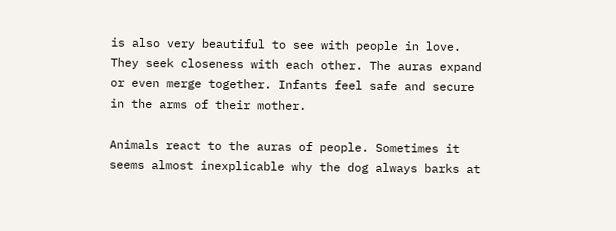is also very beautiful to see with people in love. They seek closeness with each other. The auras expand or even merge together. Infants feel safe and secure in the arms of their mother.

Animals react to the auras of people. Sometimes it seems almost inexplicable why the dog always barks at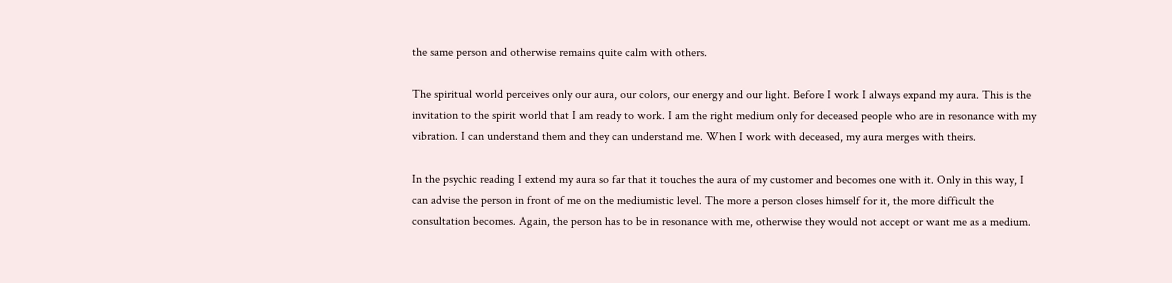the same person and otherwise remains quite calm with others.

The spiritual world perceives only our aura, our colors, our energy and our light. Before I work I always expand my aura. This is the invitation to the spirit world that I am ready to work. I am the right medium only for deceased people who are in resonance with my vibration. I can understand them and they can understand me. When I work with deceased, my aura merges with theirs.

In the psychic reading I extend my aura so far that it touches the aura of my customer and becomes one with it. Only in this way, I can advise the person in front of me on the mediumistic level. The more a person closes himself for it, the more difficult the consultation becomes. Again, the person has to be in resonance with me, otherwise they would not accept or want me as a medium.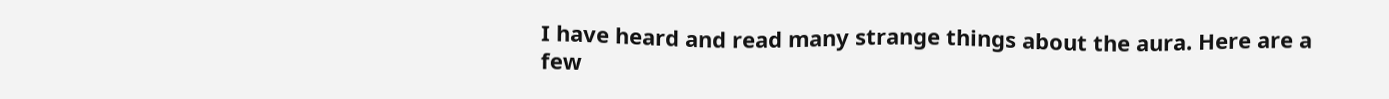I have heard and read many strange things about the aura. Here are a few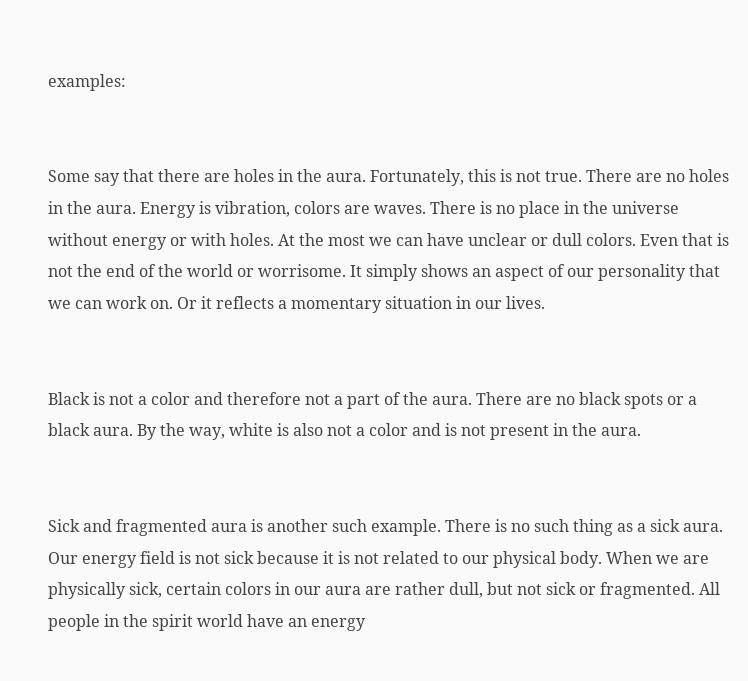examples:


Some say that there are holes in the aura. Fortunately, this is not true. There are no holes in the aura. Energy is vibration, colors are waves. There is no place in the universe without energy or with holes. At the most we can have unclear or dull colors. Even that is not the end of the world or worrisome. It simply shows an aspect of our personality that we can work on. Or it reflects a momentary situation in our lives.


Black is not a color and therefore not a part of the aura. There are no black spots or a black aura. By the way, white is also not a color and is not present in the aura.


Sick and fragmented aura is another such example. There is no such thing as a sick aura. Our energy field is not sick because it is not related to our physical body. When we are physically sick, certain colors in our aura are rather dull, but not sick or fragmented. All people in the spirit world have an energy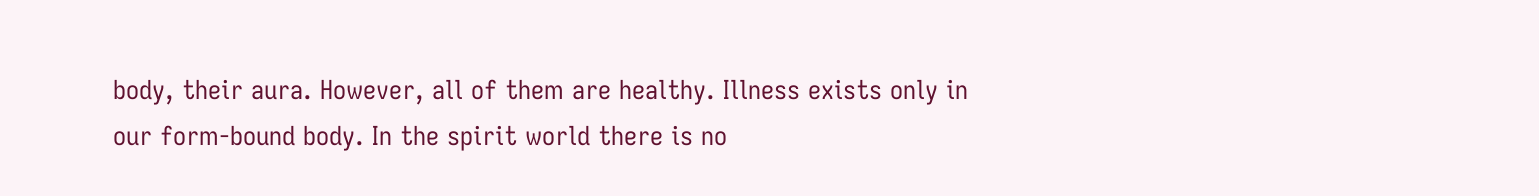body, their aura. However, all of them are healthy. Illness exists only in our form-bound body. In the spirit world there is no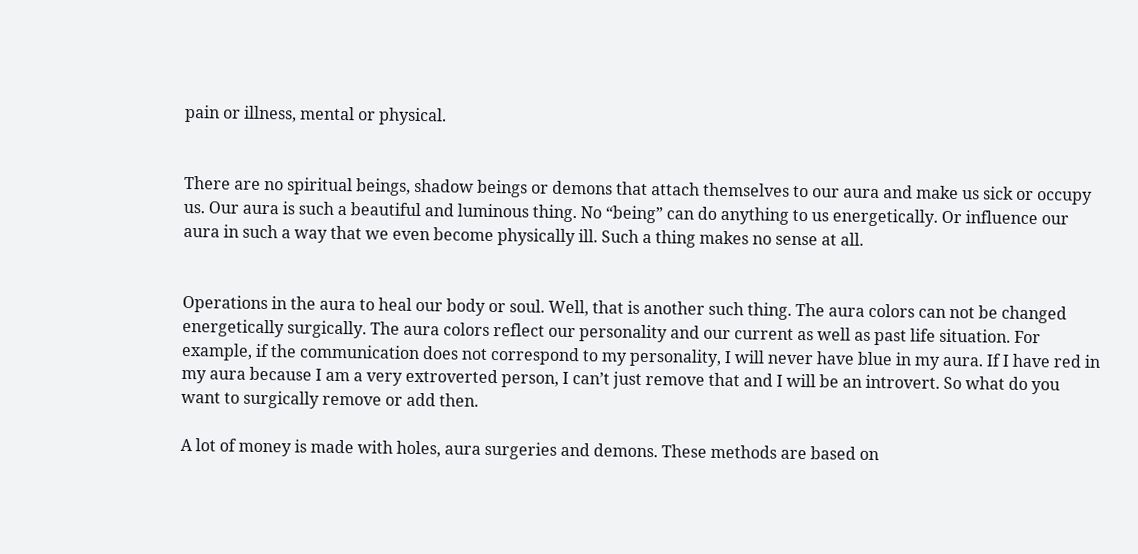pain or illness, mental or physical.


There are no spiritual beings, shadow beings or demons that attach themselves to our aura and make us sick or occupy us. Our aura is such a beautiful and luminous thing. No “being” can do anything to us energetically. Or influence our aura in such a way that we even become physically ill. Such a thing makes no sense at all.


Operations in the aura to heal our body or soul. Well, that is another such thing. The aura colors can not be changed energetically surgically. The aura colors reflect our personality and our current as well as past life situation. For example, if the communication does not correspond to my personality, I will never have blue in my aura. If I have red in my aura because I am a very extroverted person, I can’t just remove that and I will be an introvert. So what do you want to surgically remove or add then.

A lot of money is made with holes, aura surgeries and demons. These methods are based on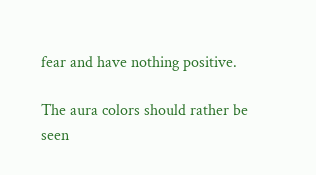fear and have nothing positive.

The aura colors should rather be seen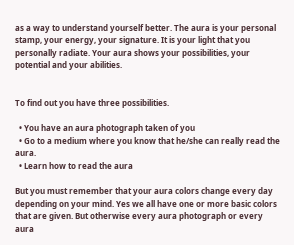as a way to understand yourself better. The aura is your personal stamp, your energy, your signature. It is your light that you personally radiate. Your aura shows your possibilities, your potential and your abilities.


To find out you have three possibilities.

  • You have an aura photograph taken of you
  • Go to a medium where you know that he/she can really read the aura.
  • Learn how to read the aura

But you must remember that your aura colors change every day depending on your mind. Yes we all have one or more basic colors that are given. But otherwise every aura photograph or every aura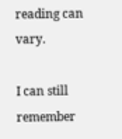reading can vary.

I can still remember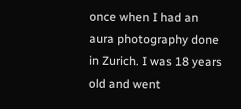once when I had an aura photography done in Zurich. I was 18 years old and went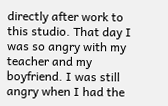directly after work to this studio. That day I was so angry with my teacher and my boyfriend. I was still angry when I had the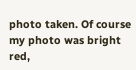photo taken. Of course my photo was bright red,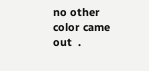no other color came out  .